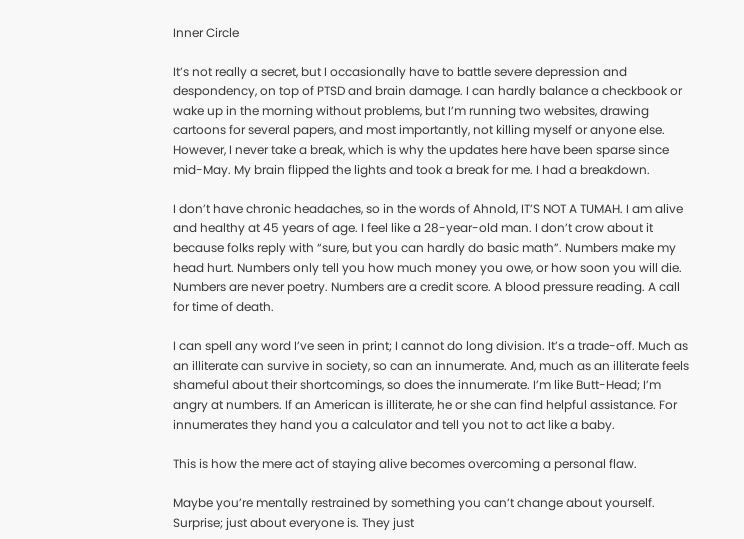Inner Circle

It’s not really a secret, but I occasionally have to battle severe depression and despondency, on top of PTSD and brain damage. I can hardly balance a checkbook or wake up in the morning without problems, but I’m running two websites, drawing cartoons for several papers, and most importantly, not killing myself or anyone else. However, I never take a break, which is why the updates here have been sparse since mid-May. My brain flipped the lights and took a break for me. I had a breakdown.

I don’t have chronic headaches, so in the words of Ahnold, IT’S NOT A TUMAH. I am alive and healthy at 45 years of age. I feel like a 28-year-old man. I don’t crow about it because folks reply with “sure, but you can hardly do basic math”. Numbers make my head hurt. Numbers only tell you how much money you owe, or how soon you will die. Numbers are never poetry. Numbers are a credit score. A blood pressure reading. A call for time of death.

I can spell any word I’ve seen in print; I cannot do long division. It’s a trade-off. Much as an illiterate can survive in society, so can an innumerate. And, much as an illiterate feels shameful about their shortcomings, so does the innumerate. I’m like Butt-Head; I’m angry at numbers. If an American is illiterate, he or she can find helpful assistance. For innumerates they hand you a calculator and tell you not to act like a baby.

This is how the mere act of staying alive becomes overcoming a personal flaw.

Maybe you’re mentally restrained by something you can’t change about yourself. Surprise; just about everyone is. They just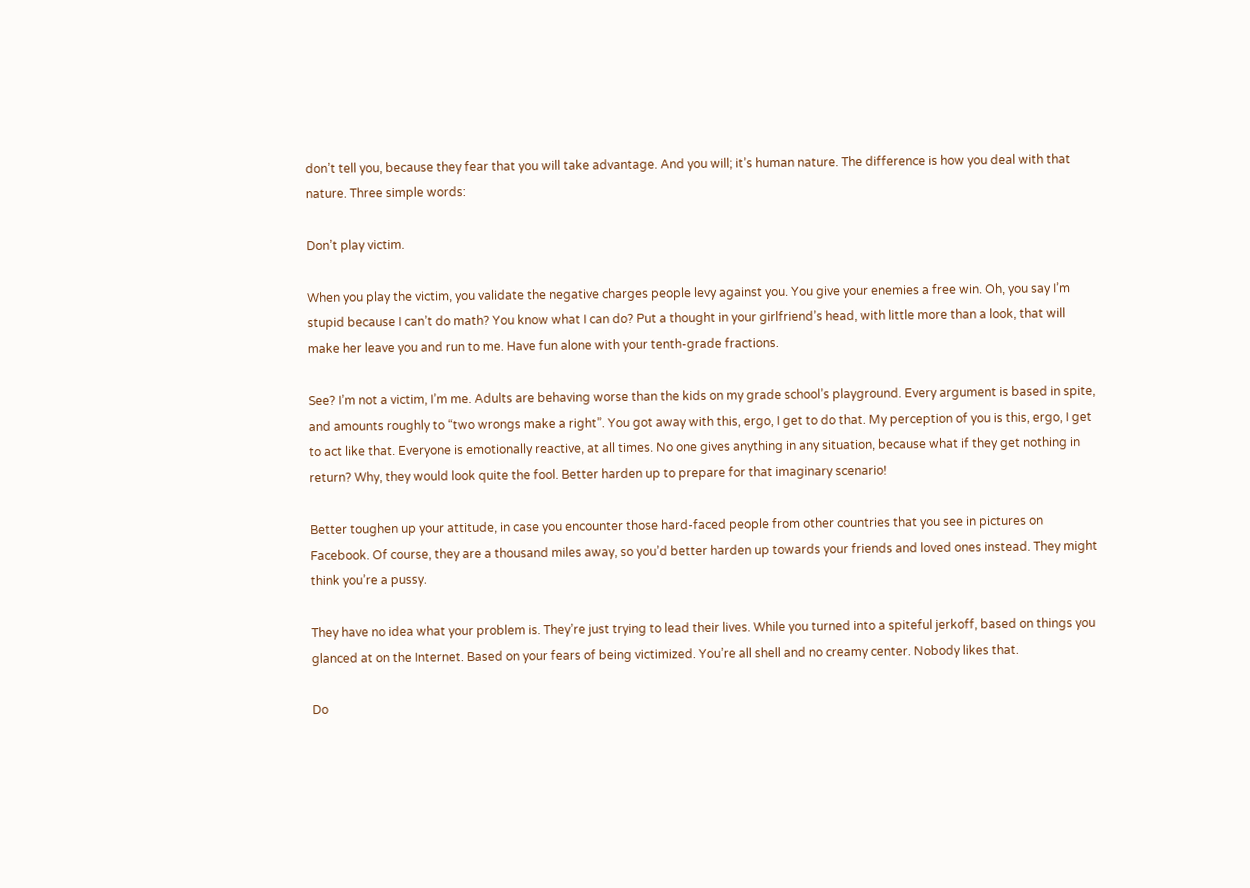don’t tell you, because they fear that you will take advantage. And you will; it’s human nature. The difference is how you deal with that nature. Three simple words:

Don’t play victim.

When you play the victim, you validate the negative charges people levy against you. You give your enemies a free win. Oh, you say I’m stupid because I can’t do math? You know what I can do? Put a thought in your girlfriend’s head, with little more than a look, that will make her leave you and run to me. Have fun alone with your tenth-grade fractions.

See? I’m not a victim, I’m me. Adults are behaving worse than the kids on my grade school’s playground. Every argument is based in spite, and amounts roughly to “two wrongs make a right”. You got away with this, ergo, I get to do that. My perception of you is this, ergo, I get to act like that. Everyone is emotionally reactive, at all times. No one gives anything in any situation, because what if they get nothing in return? Why, they would look quite the fool. Better harden up to prepare for that imaginary scenario!

Better toughen up your attitude, in case you encounter those hard-faced people from other countries that you see in pictures on Facebook. Of course, they are a thousand miles away, so you’d better harden up towards your friends and loved ones instead. They might think you’re a pussy.

They have no idea what your problem is. They’re just trying to lead their lives. While you turned into a spiteful jerkoff, based on things you glanced at on the Internet. Based on your fears of being victimized. You’re all shell and no creamy center. Nobody likes that.

Do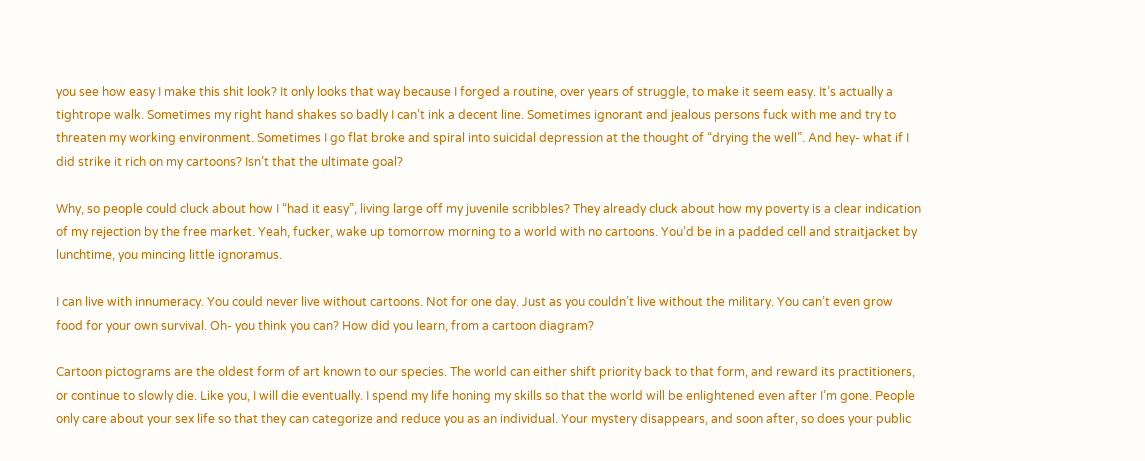you see how easy I make this shit look? It only looks that way because I forged a routine, over years of struggle, to make it seem easy. It’s actually a tightrope walk. Sometimes my right hand shakes so badly I can’t ink a decent line. Sometimes ignorant and jealous persons fuck with me and try to threaten my working environment. Sometimes I go flat broke and spiral into suicidal depression at the thought of “drying the well”. And hey- what if I did strike it rich on my cartoons? Isn’t that the ultimate goal?

Why, so people could cluck about how I “had it easy”, living large off my juvenile scribbles? They already cluck about how my poverty is a clear indication of my rejection by the free market. Yeah, fucker, wake up tomorrow morning to a world with no cartoons. You’d be in a padded cell and straitjacket by lunchtime, you mincing little ignoramus.

I can live with innumeracy. You could never live without cartoons. Not for one day. Just as you couldn’t live without the military. You can’t even grow food for your own survival. Oh- you think you can? How did you learn, from a cartoon diagram?

Cartoon pictograms are the oldest form of art known to our species. The world can either shift priority back to that form, and reward its practitioners, or continue to slowly die. Like you, I will die eventually. I spend my life honing my skills so that the world will be enlightened even after I’m gone. People only care about your sex life so that they can categorize and reduce you as an individual. Your mystery disappears, and soon after, so does your public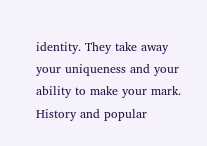identity. They take away your uniqueness and your ability to make your mark. History and popular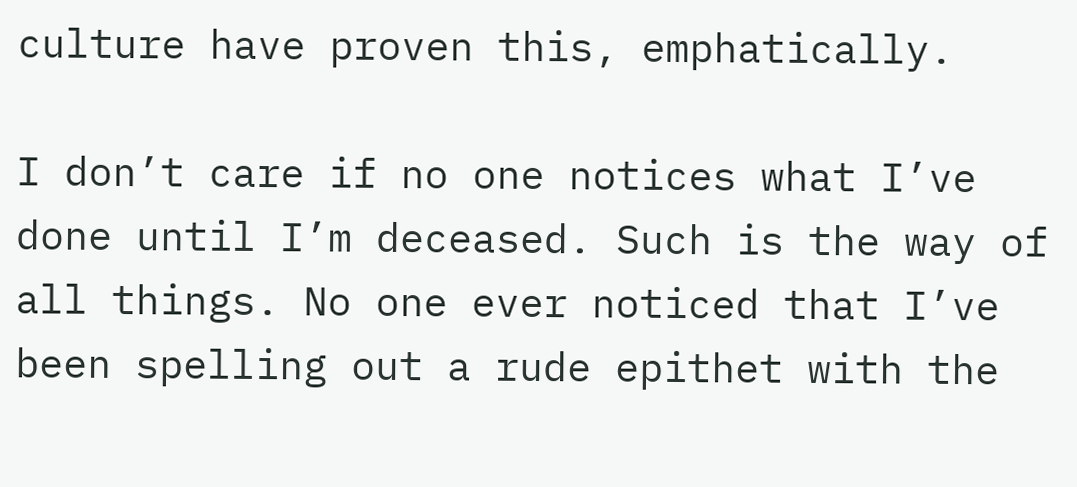culture have proven this, emphatically.

I don’t care if no one notices what I’ve done until I’m deceased. Such is the way of all things. No one ever noticed that I’ve been spelling out a rude epithet with the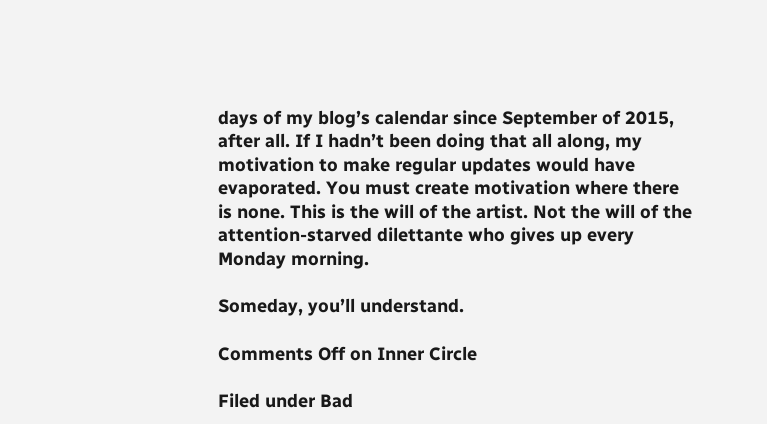days of my blog’s calendar since September of 2015, after all. If I hadn’t been doing that all along, my motivation to make regular updates would have evaporated. You must create motivation where there is none. This is the will of the artist. Not the will of the attention-starved dilettante who gives up every Monday morning.

Someday, you’ll understand.

Comments Off on Inner Circle

Filed under Bad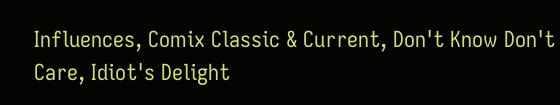Influences, Comix Classic & Current, Don't Know Don't Care, Idiot's Delight